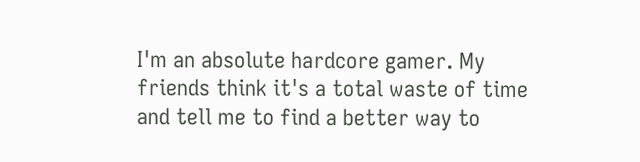I'm an absolute hardcore gamer. My friends think it's a total waste of time and tell me to find a better way to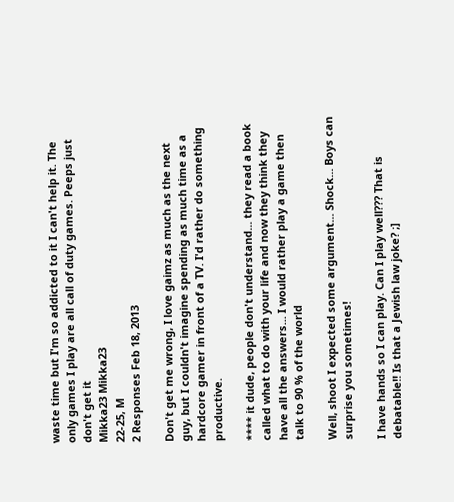waste time but I'm so addicted to it I can't help it. The only games I play are all call of duty games. Peeps just don't get it
Mikka23 Mikka23
22-25, M
2 Responses Feb 18, 2013

Don't get me wrong, I love gaimz as much as the next guy, but I couldn't imagine spending as much time as a hardcore gamer in front of a TV. I'd rather do something productive.

**** it dude, people don't understand... they read a book called what to do with your life and now they think they have all the answers... I would rather play a game then talk to 90 % of the world

Well, shoot I expected some argument... Shock... Boys can surprise you sometimes!

I have hands so I can play. Can I play well??? That is debatable!! Is that a Jewish law joke? ;]